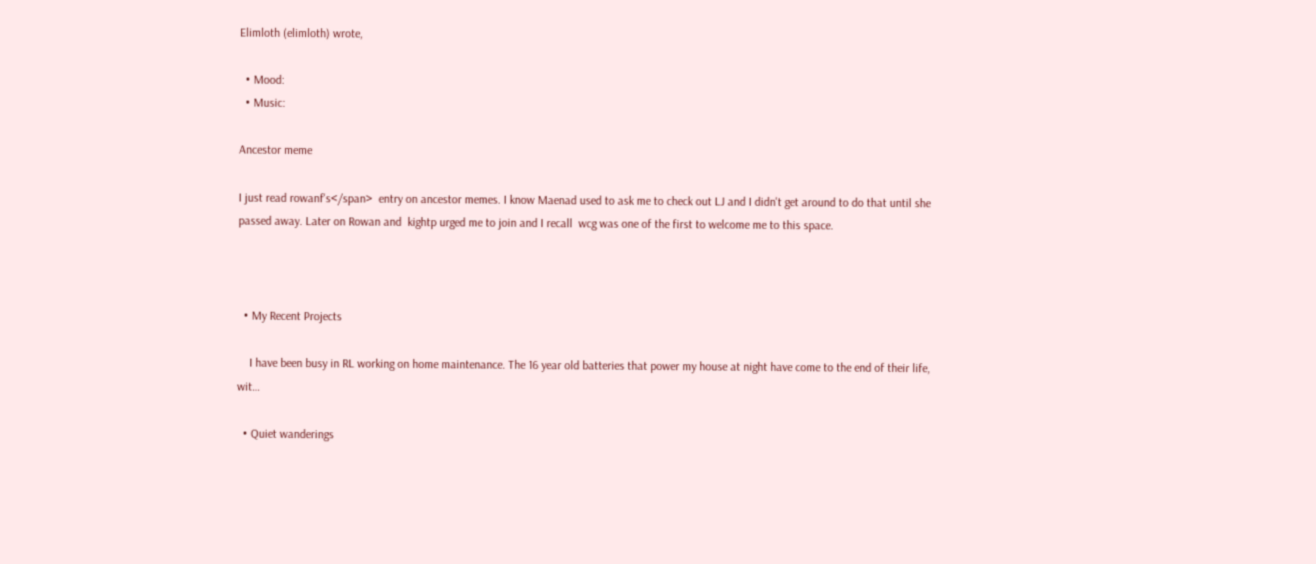Elimloth (elimloth) wrote,

  • Mood:
  • Music:

Ancestor meme

I just read rowanf's</span>  entry on ancestor memes. I know Maenad used to ask me to check out LJ and I didn't get around to do that until she passed away. Later on Rowan and  kightp urged me to join and I recall  wcg was one of the first to welcome me to this space.



  • My Recent Projects

    I have been busy in RL working on home maintenance. The 16 year old batteries that power my house at night have come to the end of their life, wit…

  • Quiet wanderings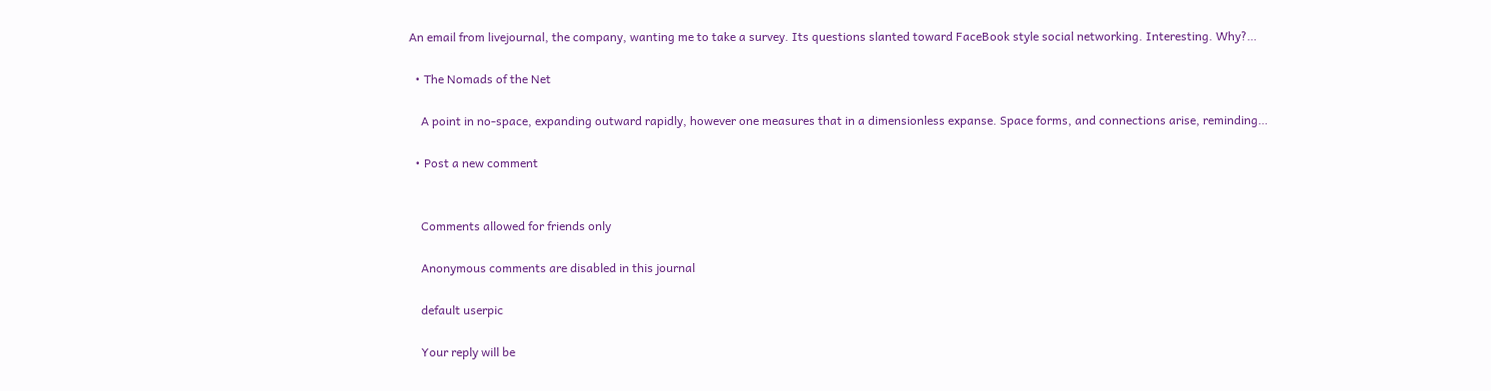An email from livejournal, the company, wanting me to take a survey. Its questions slanted toward FaceBook style social networking. Interesting. Why?…

  • The Nomads of the Net

    A point in no-space, expanding outward rapidly, however one measures that in a dimensionless expanse. Space forms, and connections arise, reminding…

  • Post a new comment


    Comments allowed for friends only

    Anonymous comments are disabled in this journal

    default userpic

    Your reply will be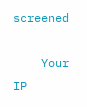screened

    Your IP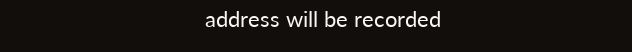address will be recorded